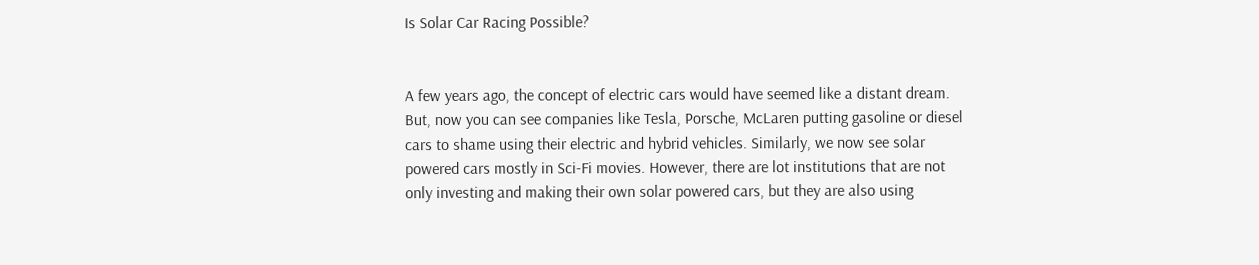Is Solar Car Racing Possible?


A few years ago, the concept of electric cars would have seemed like a distant dream. But, now you can see companies like Tesla, Porsche, McLaren putting gasoline or diesel cars to shame using their electric and hybrid vehicles. Similarly, we now see solar powered cars mostly in Sci-Fi movies. However, there are lot institutions that are not only investing and making their own solar powered cars, but they are also using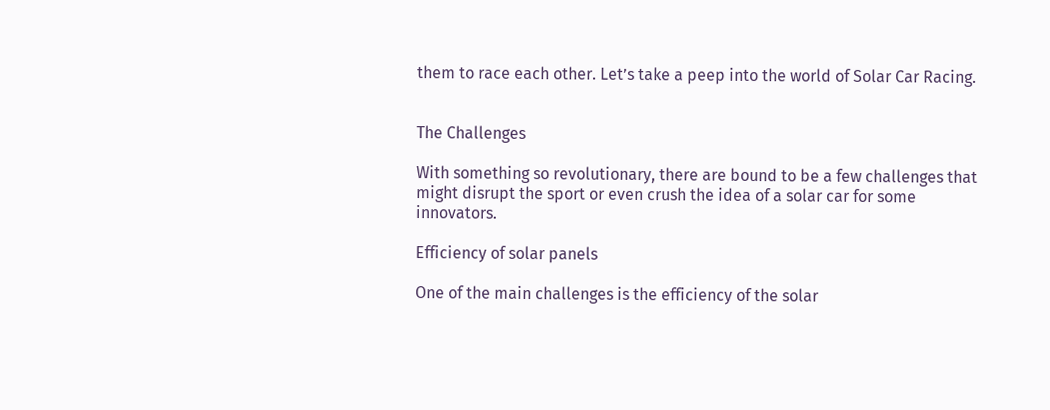them to race each other. Let’s take a peep into the world of Solar Car Racing.


The Challenges

With something so revolutionary, there are bound to be a few challenges that might disrupt the sport or even crush the idea of a solar car for some innovators.

Efficiency of solar panels

One of the main challenges is the efficiency of the solar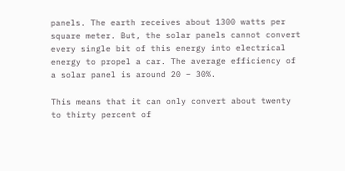panels. The earth receives about 1300 watts per square meter. But, the solar panels cannot convert every single bit of this energy into electrical energy to propel a car. The average efficiency of a solar panel is around 20 – 30%.

This means that it can only convert about twenty to thirty percent of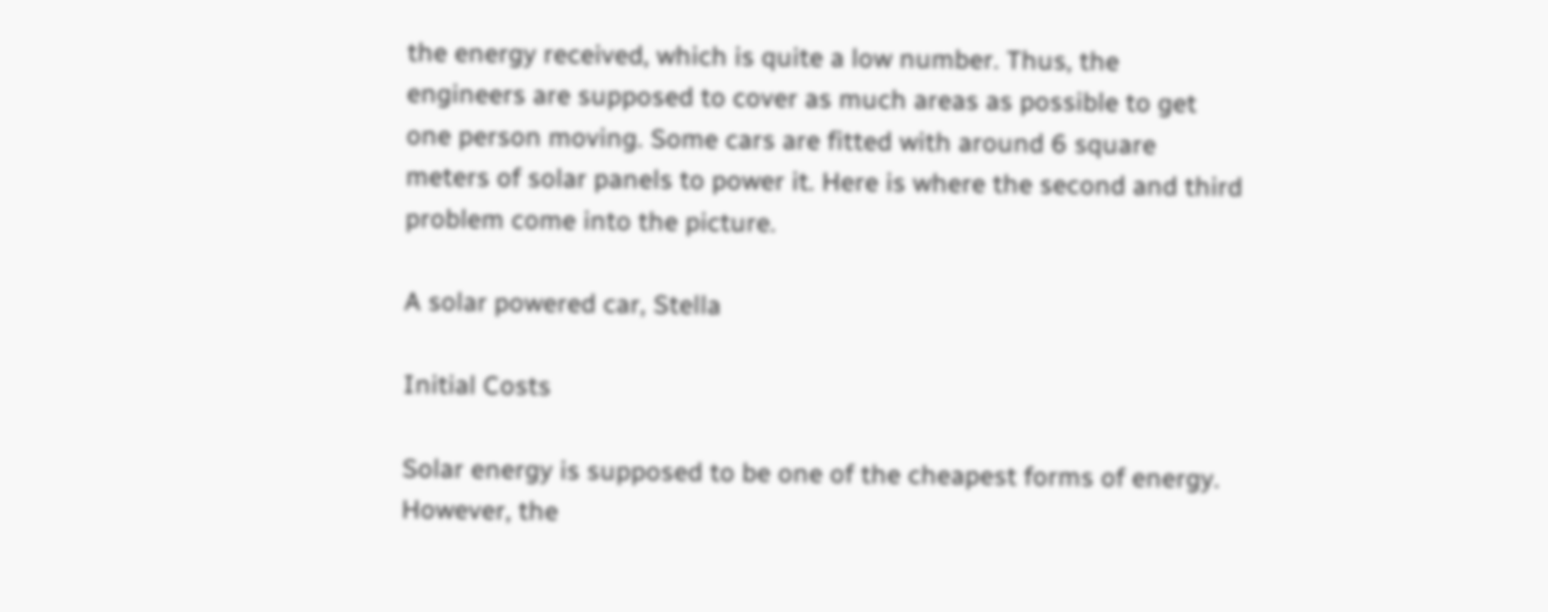the energy received, which is quite a low number. Thus, the engineers are supposed to cover as much areas as possible to get one person moving. Some cars are fitted with around 6 square meters of solar panels to power it. Here is where the second and third problem come into the picture.

A solar powered car, Stella

Initial Costs

Solar energy is supposed to be one of the cheapest forms of energy. However, the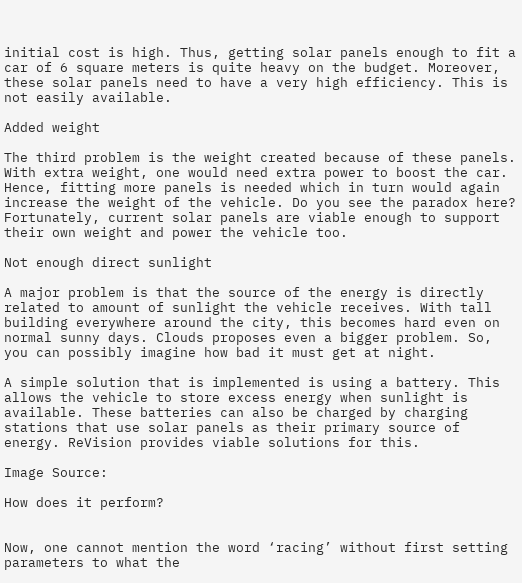initial cost is high. Thus, getting solar panels enough to fit a car of 6 square meters is quite heavy on the budget. Moreover, these solar panels need to have a very high efficiency. This is not easily available.

Added weight

The third problem is the weight created because of these panels. With extra weight, one would need extra power to boost the car. Hence, fitting more panels is needed which in turn would again increase the weight of the vehicle. Do you see the paradox here? Fortunately, current solar panels are viable enough to support their own weight and power the vehicle too.

Not enough direct sunlight

A major problem is that the source of the energy is directly related to amount of sunlight the vehicle receives. With tall building everywhere around the city, this becomes hard even on normal sunny days. Clouds proposes even a bigger problem. So, you can possibly imagine how bad it must get at night.

A simple solution that is implemented is using a battery. This allows the vehicle to store excess energy when sunlight is available. These batteries can also be charged by charging stations that use solar panels as their primary source of energy. ReVision provides viable solutions for this.

Image Source:

How does it perform?


Now, one cannot mention the word ‘racing’ without first setting parameters to what the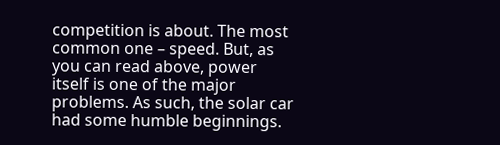competition is about. The most common one – speed. But, as you can read above, power itself is one of the major problems. As such, the solar car had some humble beginnings.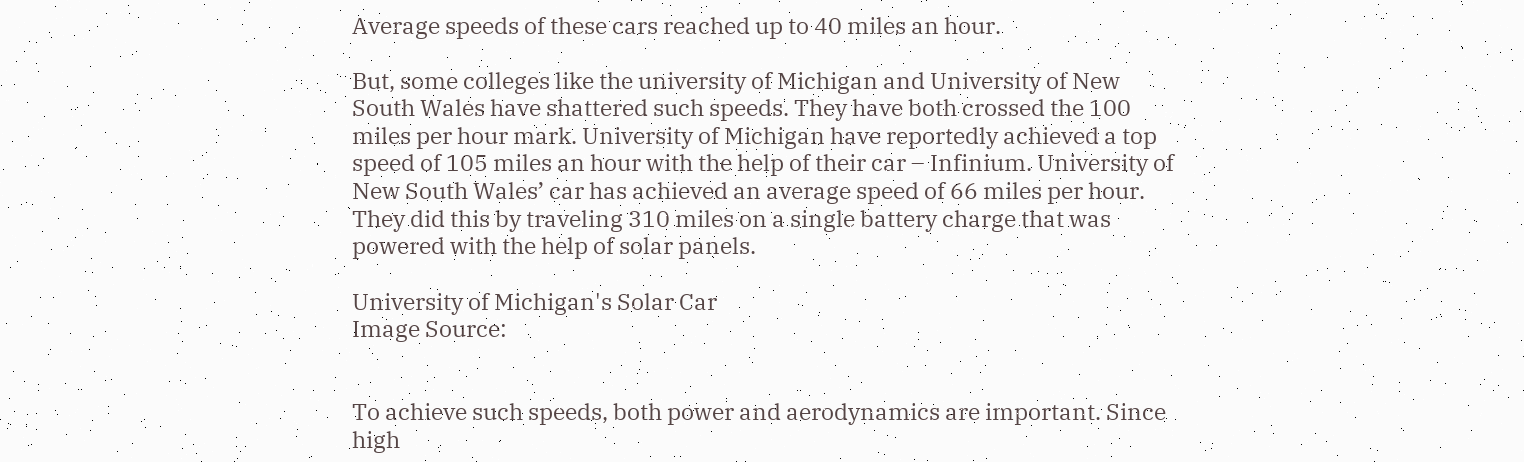Average speeds of these cars reached up to 40 miles an hour.

But, some colleges like the university of Michigan and University of New South Wales have shattered such speeds. They have both crossed the 100 miles per hour mark. University of Michigan have reportedly achieved a top speed of 105 miles an hour with the help of their car – Infinium. University of New South Wales’ car has achieved an average speed of 66 miles per hour. They did this by traveling 310 miles on a single battery charge that was powered with the help of solar panels.

University of Michigan's Solar Car
Image Source:


To achieve such speeds, both power and aerodynamics are important. Since high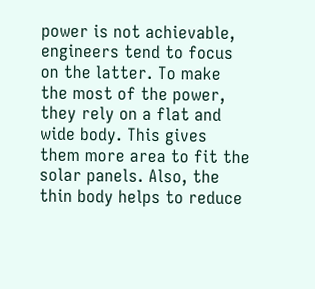power is not achievable, engineers tend to focus on the latter. To make the most of the power, they rely on a flat and wide body. This gives them more area to fit the solar panels. Also, the thin body helps to reduce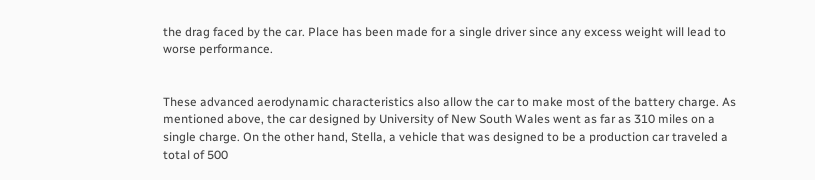the drag faced by the car. Place has been made for a single driver since any excess weight will lead to worse performance.


These advanced aerodynamic characteristics also allow the car to make most of the battery charge. As mentioned above, the car designed by University of New South Wales went as far as 310 miles on a single charge. On the other hand, Stella, a vehicle that was designed to be a production car traveled a total of 500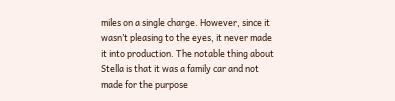miles on a single charge. However, since it wasn’t pleasing to the eyes, it never made it into production. The notable thing about Stella is that it was a family car and not made for the purpose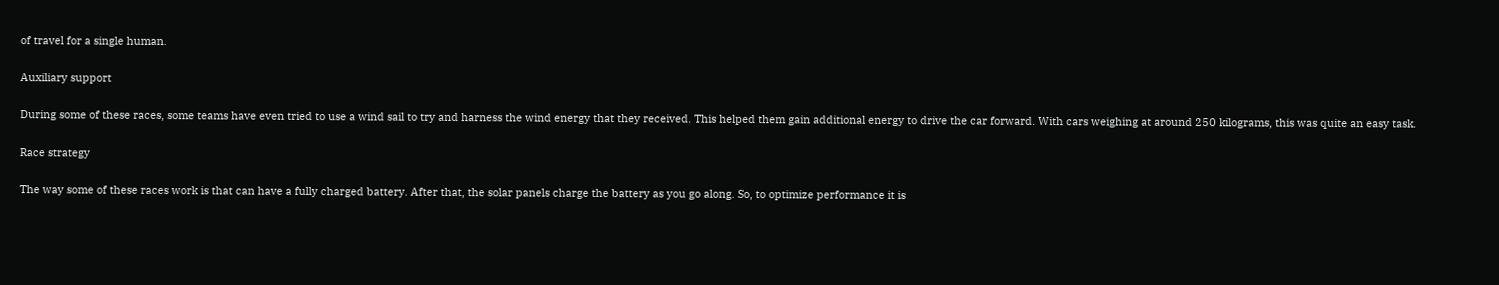of travel for a single human.

Auxiliary support

During some of these races, some teams have even tried to use a wind sail to try and harness the wind energy that they received. This helped them gain additional energy to drive the car forward. With cars weighing at around 250 kilograms, this was quite an easy task.

Race strategy

The way some of these races work is that can have a fully charged battery. After that, the solar panels charge the battery as you go along. So, to optimize performance it is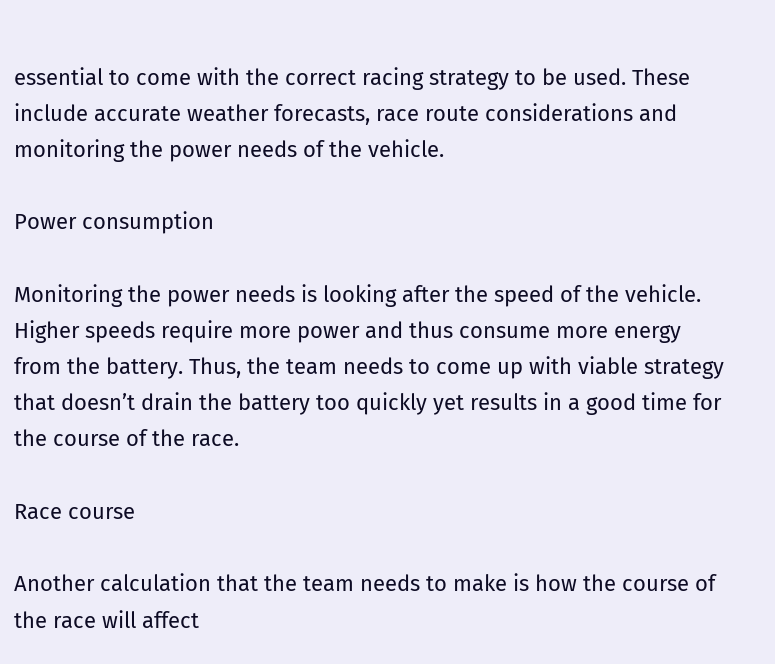essential to come with the correct racing strategy to be used. These include accurate weather forecasts, race route considerations and monitoring the power needs of the vehicle.

Power consumption

Monitoring the power needs is looking after the speed of the vehicle. Higher speeds require more power and thus consume more energy from the battery. Thus, the team needs to come up with viable strategy that doesn’t drain the battery too quickly yet results in a good time for the course of the race.

Race course

Another calculation that the team needs to make is how the course of the race will affect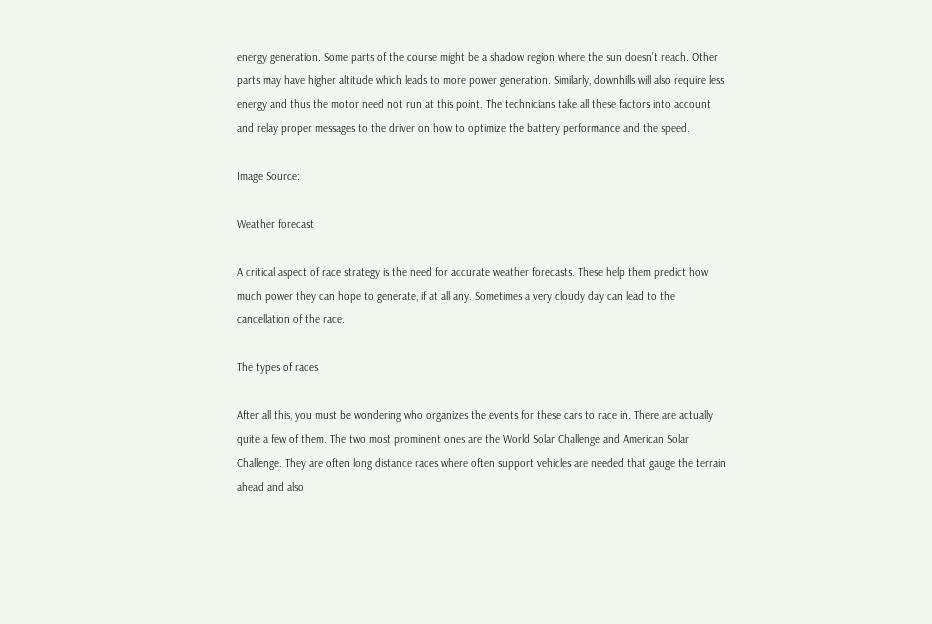energy generation. Some parts of the course might be a shadow region where the sun doesn’t reach. Other parts may have higher altitude which leads to more power generation. Similarly, downhills will also require less energy and thus the motor need not run at this point. The technicians take all these factors into account and relay proper messages to the driver on how to optimize the battery performance and the speed.

Image Source:

Weather forecast

A critical aspect of race strategy is the need for accurate weather forecasts. These help them predict how much power they can hope to generate, if at all any. Sometimes a very cloudy day can lead to the cancellation of the race.

The types of races

After all this, you must be wondering who organizes the events for these cars to race in. There are actually quite a few of them. The two most prominent ones are the World Solar Challenge and American Solar Challenge. They are often long distance races where often support vehicles are needed that gauge the terrain ahead and also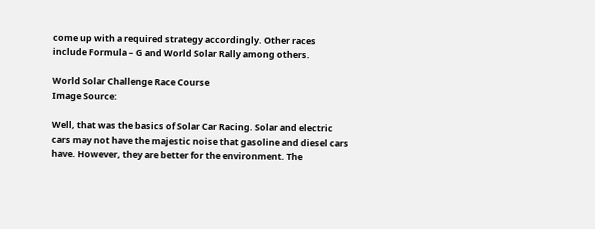come up with a required strategy accordingly. Other races include Formula – G and World Solar Rally among others.

World Solar Challenge Race Course
Image Source:

Well, that was the basics of Solar Car Racing. Solar and electric cars may not have the majestic noise that gasoline and diesel cars have. However, they are better for the environment. The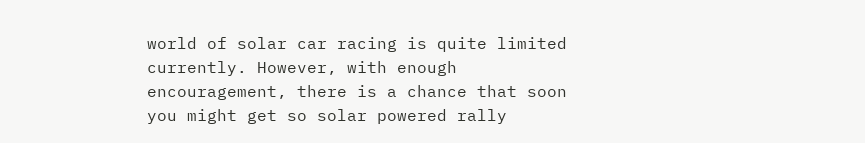world of solar car racing is quite limited currently. However, with enough encouragement, there is a chance that soon you might get so solar powered rally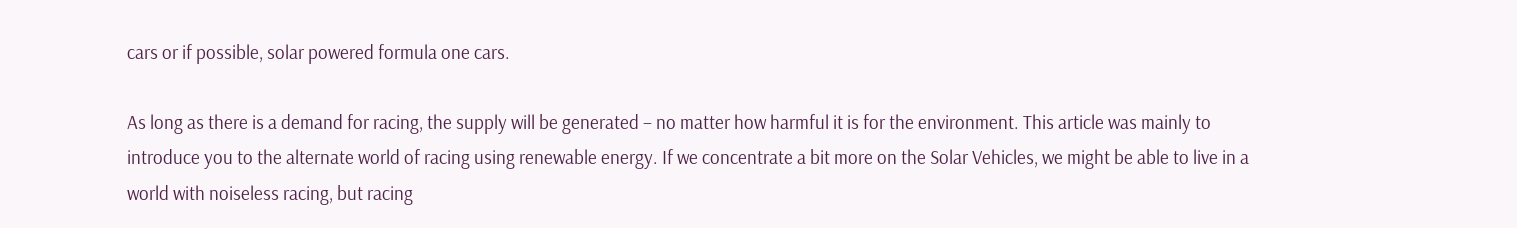cars or if possible, solar powered formula one cars.

As long as there is a demand for racing, the supply will be generated – no matter how harmful it is for the environment. This article was mainly to introduce you to the alternate world of racing using renewable energy. If we concentrate a bit more on the Solar Vehicles, we might be able to live in a world with noiseless racing, but racing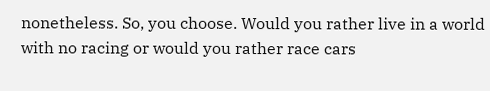nonetheless. So, you choose. Would you rather live in a world with no racing or would you rather race cars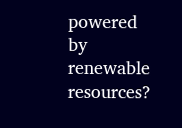powered by renewable resources?